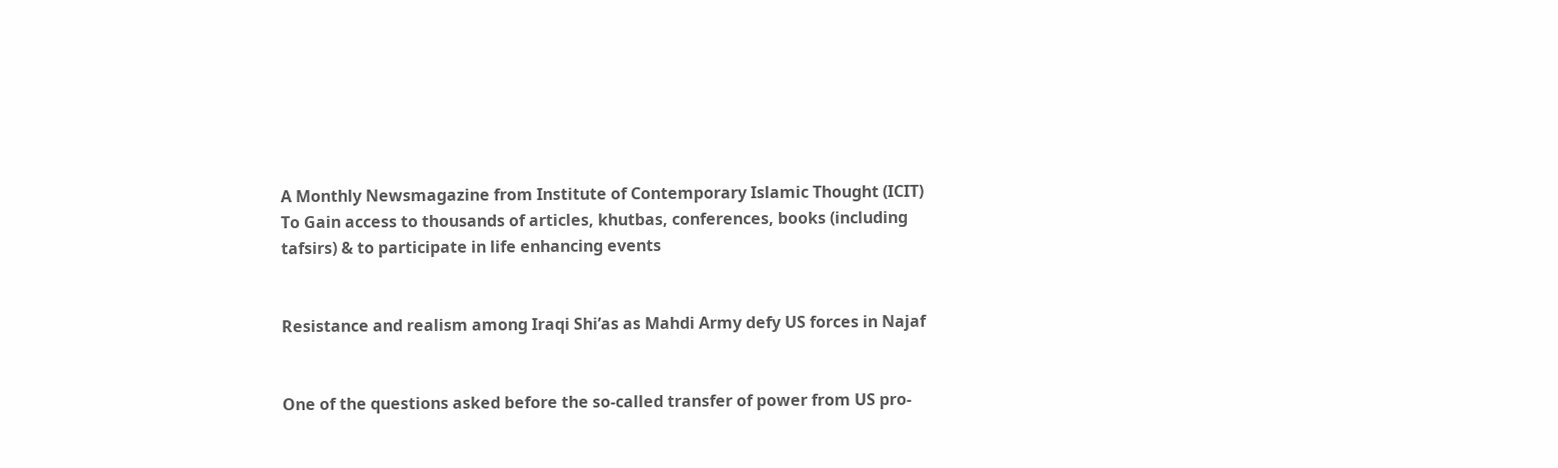A Monthly Newsmagazine from Institute of Contemporary Islamic Thought (ICIT)
To Gain access to thousands of articles, khutbas, conferences, books (including tafsirs) & to participate in life enhancing events


Resistance and realism among Iraqi Shi’as as Mahdi Army defy US forces in Najaf


One of the questions asked before the so-called transfer of power from US pro-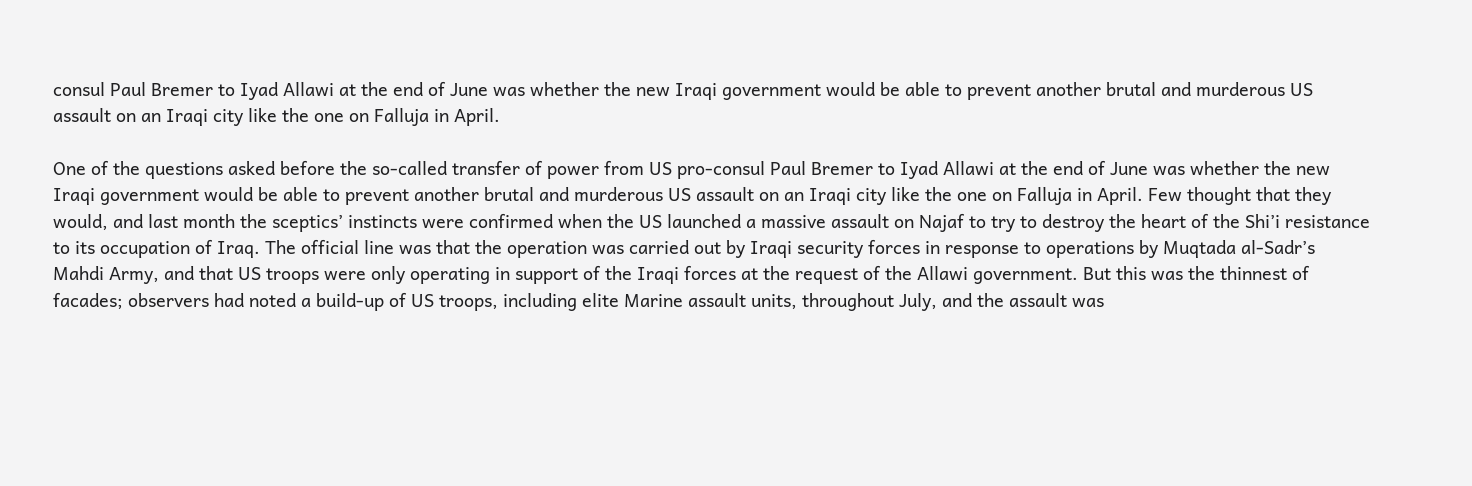consul Paul Bremer to Iyad Allawi at the end of June was whether the new Iraqi government would be able to prevent another brutal and murderous US assault on an Iraqi city like the one on Falluja in April.

One of the questions asked before the so-called transfer of power from US pro-consul Paul Bremer to Iyad Allawi at the end of June was whether the new Iraqi government would be able to prevent another brutal and murderous US assault on an Iraqi city like the one on Falluja in April. Few thought that they would, and last month the sceptics’ instincts were confirmed when the US launched a massive assault on Najaf to try to destroy the heart of the Shi’i resistance to its occupation of Iraq. The official line was that the operation was carried out by Iraqi security forces in response to operations by Muqtada al-Sadr’s Mahdi Army, and that US troops were only operating in support of the Iraqi forces at the request of the Allawi government. But this was the thinnest of facades; observers had noted a build-up of US troops, including elite Marine assault units, throughout July, and the assault was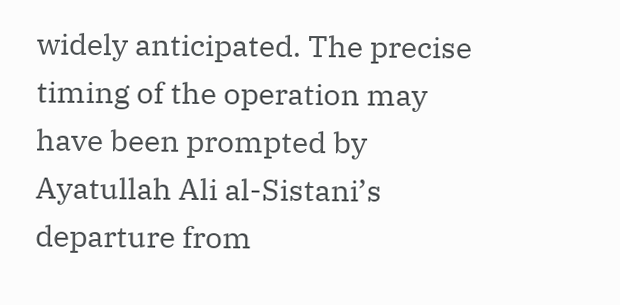widely anticipated. The precise timing of the operation may have been prompted by Ayatullah Ali al-Sistani’s departure from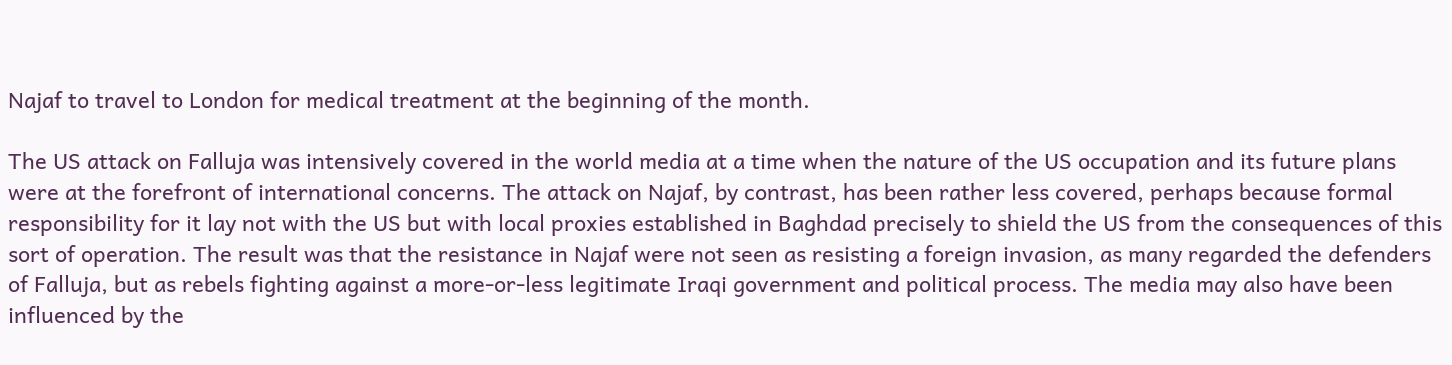Najaf to travel to London for medical treatment at the beginning of the month.

The US attack on Falluja was intensively covered in the world media at a time when the nature of the US occupation and its future plans were at the forefront of international concerns. The attack on Najaf, by contrast, has been rather less covered, perhaps because formal responsibility for it lay not with the US but with local proxies established in Baghdad precisely to shield the US from the consequences of this sort of operation. The result was that the resistance in Najaf were not seen as resisting a foreign invasion, as many regarded the defenders of Falluja, but as rebels fighting against a more-or-less legitimate Iraqi government and political process. The media may also have been influenced by the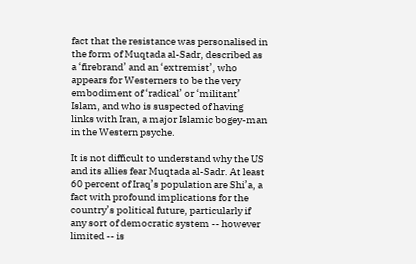fact that the resistance was personalised in the form of Muqtada al-Sadr, described as a ‘firebrand’ and an ‘extremist’, who appears for Westerners to be the very embodiment of ‘radical’ or ‘militant’ Islam, and who is suspected of having links with Iran, a major Islamic bogey-man in the Western psyche.

It is not difficult to understand why the US and its allies fear Muqtada al-Sadr. At least 60 percent of Iraq’s population are Shi’a, a fact with profound implications for the country’s political future, particularly if any sort of democratic system -- however limited -- is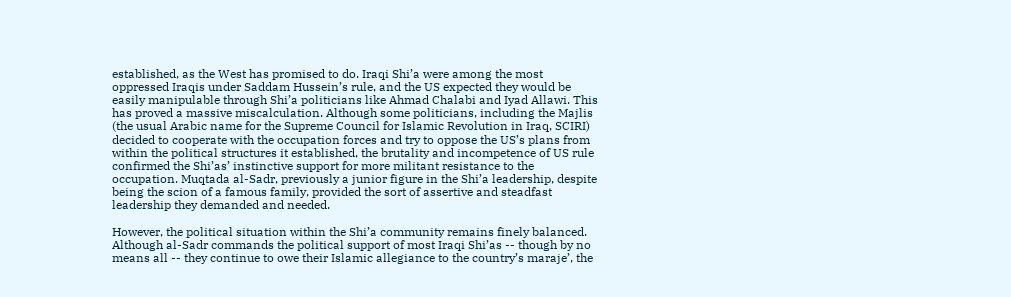established, as the West has promised to do. Iraqi Shi’a were among the most oppressed Iraqis under Saddam Hussein’s rule, and the US expected they would be easily manipulable through Shi’a politicians like Ahmad Chalabi and Iyad Allawi. This has proved a massive miscalculation. Although some politicians, including the Majlis (the usual Arabic name for the Supreme Council for Islamic Revolution in Iraq, SCIRI) decided to cooperate with the occupation forces and try to oppose the US’s plans from within the political structures it established, the brutality and incompetence of US rule confirmed the Shi’as’ instinctive support for more militant resistance to the occupation. Muqtada al-Sadr, previously a junior figure in the Shi’a leadership, despite being the scion of a famous family, provided the sort of assertive and steadfast leadership they demanded and needed.

However, the political situation within the Shi’a community remains finely balanced. Although al-Sadr commands the political support of most Iraqi Shi’as -- though by no means all -- they continue to owe their Islamic allegiance to the country’s maraje’, the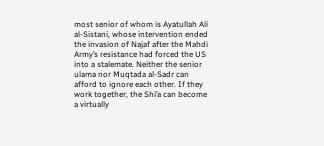most senior of whom is Ayatullah Ali al-Sistani, whose intervention ended the invasion of Najaf after the Mahdi Army’s resistance had forced the US into a stalemate. Neither the senior ulama nor Muqtada al-Sadr can afford to ignore each other. If they work together, the Shi’a can become a virtually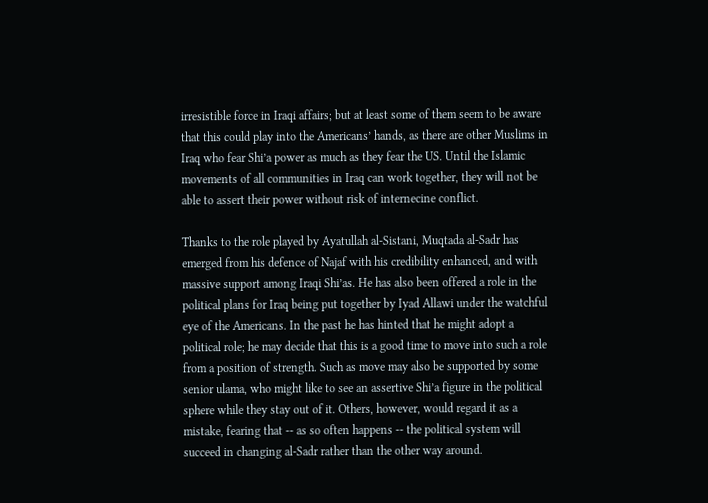irresistible force in Iraqi affairs; but at least some of them seem to be aware that this could play into the Americans’ hands, as there are other Muslims in Iraq who fear Shi’a power as much as they fear the US. Until the Islamic movements of all communities in Iraq can work together, they will not be able to assert their power without risk of internecine conflict.

Thanks to the role played by Ayatullah al-Sistani, Muqtada al-Sadr has emerged from his defence of Najaf with his credibility enhanced, and with massive support among Iraqi Shi’as. He has also been offered a role in the political plans for Iraq being put together by Iyad Allawi under the watchful eye of the Americans. In the past he has hinted that he might adopt a political role; he may decide that this is a good time to move into such a role from a position of strength. Such as move may also be supported by some senior ulama, who might like to see an assertive Shi’a figure in the political sphere while they stay out of it. Others, however, would regard it as a mistake, fearing that -- as so often happens -- the political system will succeed in changing al-Sadr rather than the other way around.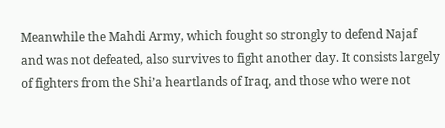Meanwhile the Mahdi Army, which fought so strongly to defend Najaf and was not defeated, also survives to fight another day. It consists largely of fighters from the Shi’a heartlands of Iraq, and those who were not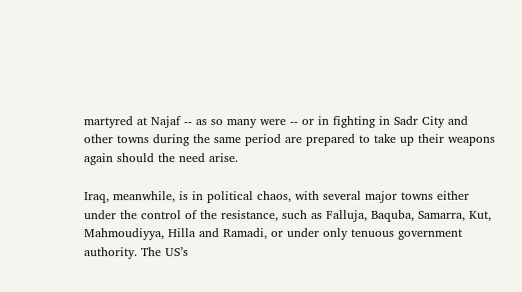martyred at Najaf -- as so many were -- or in fighting in Sadr City and other towns during the same period are prepared to take up their weapons again should the need arise.

Iraq, meanwhile, is in political chaos, with several major towns either under the control of the resistance, such as Falluja, Baquba, Samarra, Kut, Mahmoudiyya, Hilla and Ramadi, or under only tenuous government authority. The US’s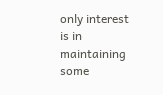only interest is in maintaining some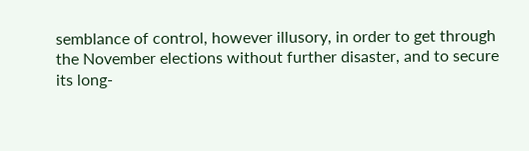semblance of control, however illusory, in order to get through the November elections without further disaster, and to secure its long-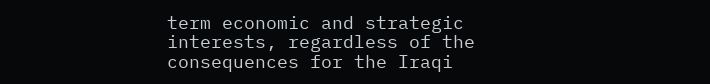term economic and strategic interests, regardless of the consequences for the Iraqi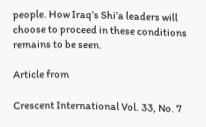people. How Iraq’s Shi’a leaders will choose to proceed in these conditions remains to be seen.

Article from

Crescent International Vol. 33, No. 7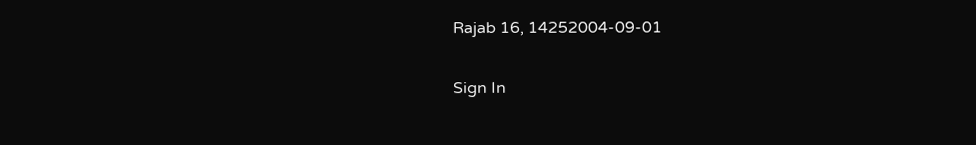Rajab 16, 14252004-09-01

Sign In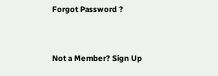Forgot Password ?


Not a Member? Sign Up